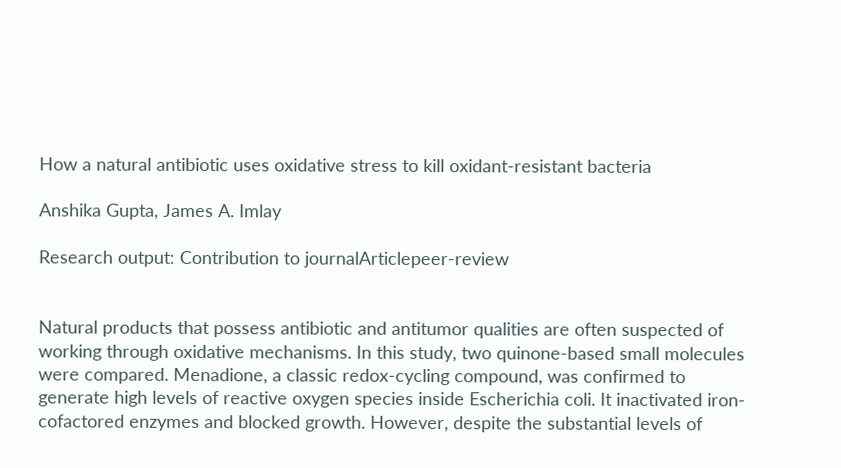How a natural antibiotic uses oxidative stress to kill oxidant-resistant bacteria

Anshika Gupta, James A. Imlay

Research output: Contribution to journalArticlepeer-review


Natural products that possess antibiotic and antitumor qualities are often suspected of working through oxidative mechanisms. In this study, two quinone-based small molecules were compared. Menadione, a classic redox-cycling compound, was confirmed to generate high levels of reactive oxygen species inside Escherichia coli. It inactivated iron-cofactored enzymes and blocked growth. However, despite the substantial levels of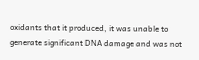oxidants that it produced, it was unable to generate significant DNA damage and was not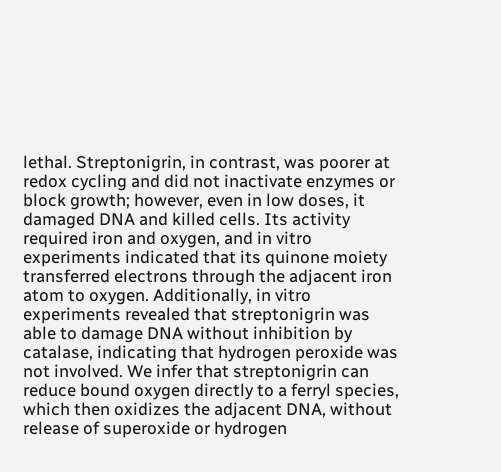lethal. Streptonigrin, in contrast, was poorer at redox cycling and did not inactivate enzymes or block growth; however, even in low doses, it damaged DNA and killed cells. Its activity required iron and oxygen, and in vitro experiments indicated that its quinone moiety transferred electrons through the adjacent iron atom to oxygen. Additionally, in vitro experiments revealed that streptonigrin was able to damage DNA without inhibition by catalase, indicating that hydrogen peroxide was not involved. We infer that streptonigrin can reduce bound oxygen directly to a ferryl species, which then oxidizes the adjacent DNA, without release of superoxide or hydrogen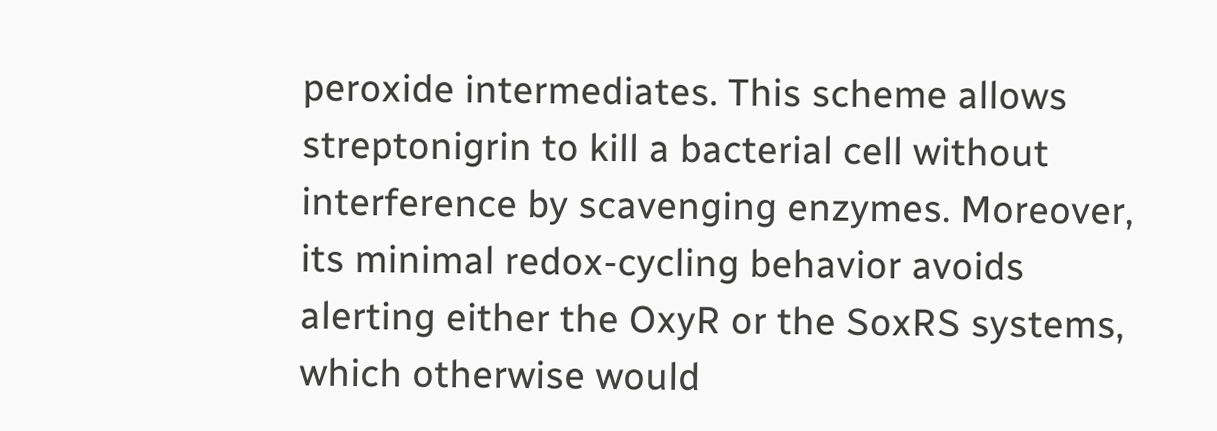peroxide intermediates. This scheme allows streptonigrin to kill a bacterial cell without interference by scavenging enzymes. Moreover, its minimal redox-cycling behavior avoids alerting either the OxyR or the SoxRS systems, which otherwise would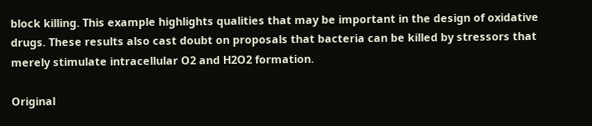block killing. This example highlights qualities that may be important in the design of oxidative drugs. These results also cast doubt on proposals that bacteria can be killed by stressors that merely stimulate intracellular O2 and H2O2 formation.

Original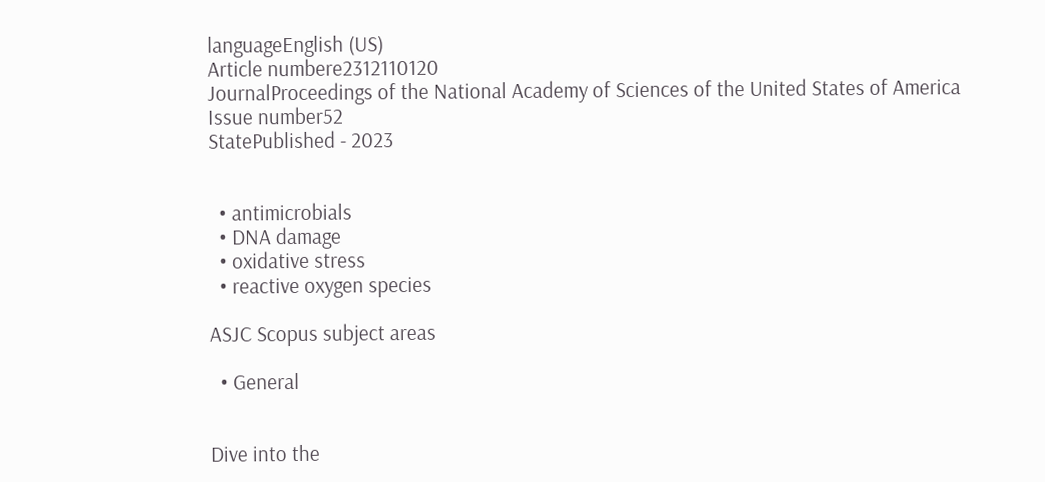languageEnglish (US)
Article numbere2312110120
JournalProceedings of the National Academy of Sciences of the United States of America
Issue number52
StatePublished - 2023


  • antimicrobials
  • DNA damage
  • oxidative stress
  • reactive oxygen species

ASJC Scopus subject areas

  • General


Dive into the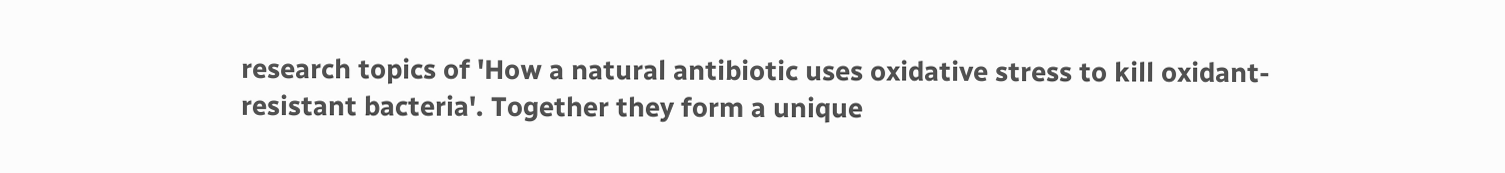research topics of 'How a natural antibiotic uses oxidative stress to kill oxidant-resistant bacteria'. Together they form a unique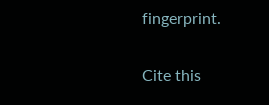fingerprint.

Cite this